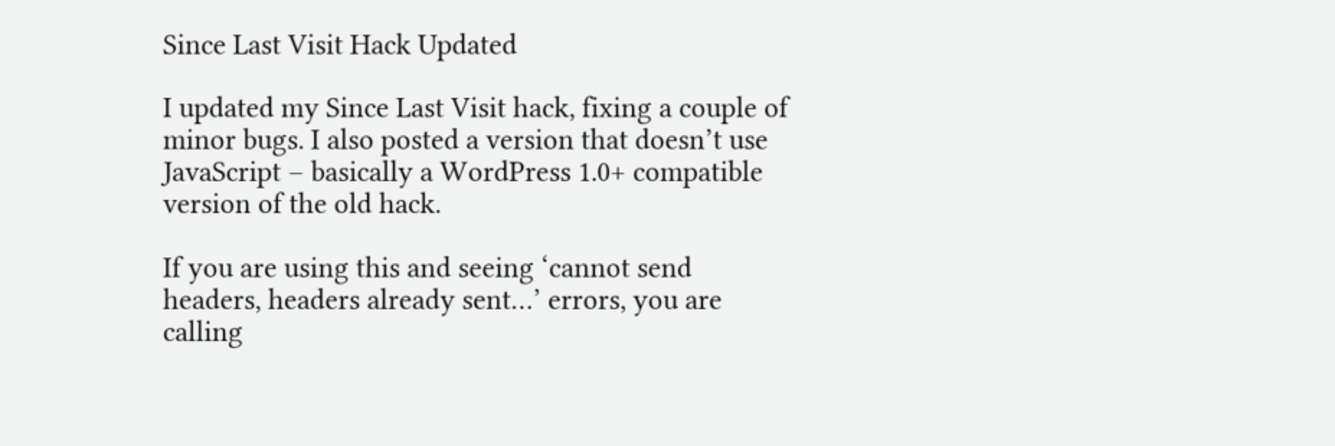Since Last Visit Hack Updated

I updated my Since Last Visit hack, fixing a couple of minor bugs. I also posted a version that doesn’t use JavaScript – basically a WordPress 1.0+ compatible version of the old hack.

If you are using this and seeing ‘cannot send headers, headers already sent…’ errors, you are calling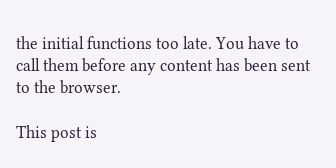the initial functions too late. You have to call them before any content has been sent to the browser.

This post is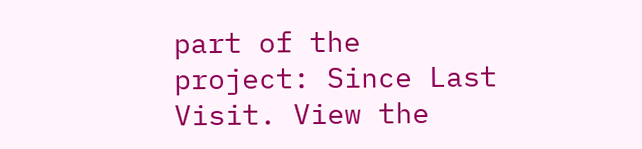part of the project: Since Last Visit. View the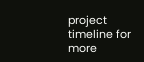project timeline for more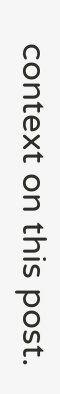context on this post.